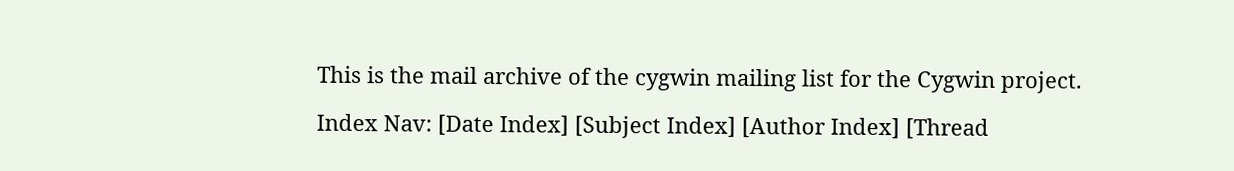This is the mail archive of the cygwin mailing list for the Cygwin project.

Index Nav: [Date Index] [Subject Index] [Author Index] [Thread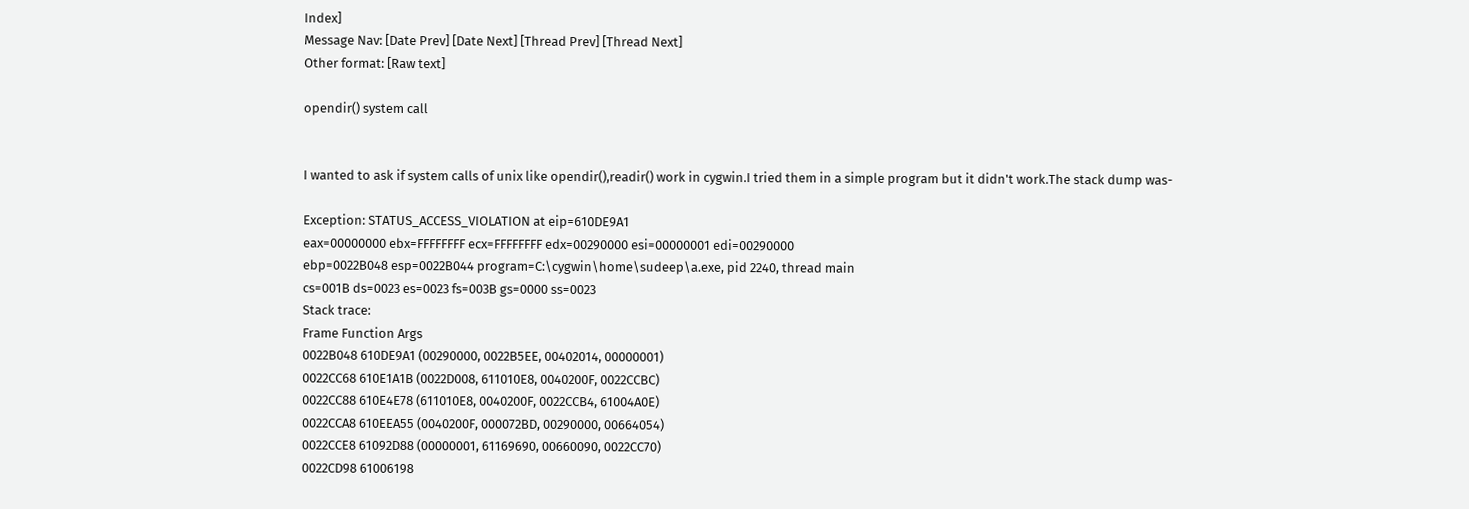Index]
Message Nav: [Date Prev] [Date Next] [Thread Prev] [Thread Next]
Other format: [Raw text]

opendir() system call


I wanted to ask if system calls of unix like opendir(),readir() work in cygwin.I tried them in a simple program but it didn't work.The stack dump was-

Exception: STATUS_ACCESS_VIOLATION at eip=610DE9A1
eax=00000000 ebx=FFFFFFFF ecx=FFFFFFFF edx=00290000 esi=00000001 edi=00290000
ebp=0022B048 esp=0022B044 program=C:\cygwin\home\sudeep\a.exe, pid 2240, thread main
cs=001B ds=0023 es=0023 fs=003B gs=0000 ss=0023
Stack trace:
Frame Function Args
0022B048 610DE9A1 (00290000, 0022B5EE, 00402014, 00000001)
0022CC68 610E1A1B (0022D008, 611010E8, 0040200F, 0022CCBC)
0022CC88 610E4E78 (611010E8, 0040200F, 0022CCB4, 61004A0E)
0022CCA8 610EEA55 (0040200F, 000072BD, 00290000, 00664054)
0022CCE8 61092D88 (00000001, 61169690, 00660090, 0022CC70)
0022CD98 61006198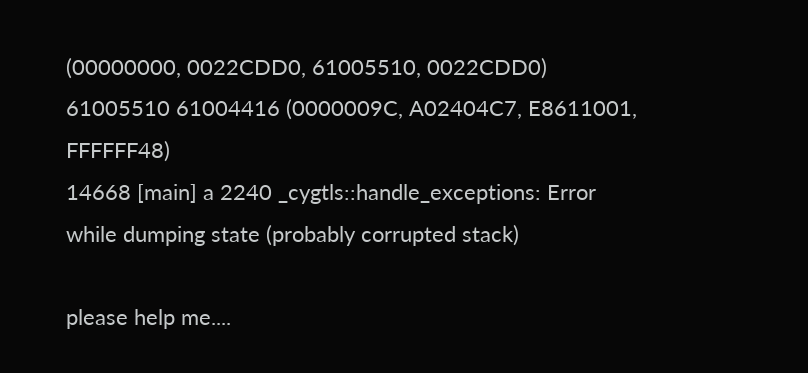(00000000, 0022CDD0, 61005510, 0022CDD0)
61005510 61004416 (0000009C, A02404C7, E8611001, FFFFFF48)
14668 [main] a 2240 _cygtls::handle_exceptions: Error while dumping state (probably corrupted stack)

please help me....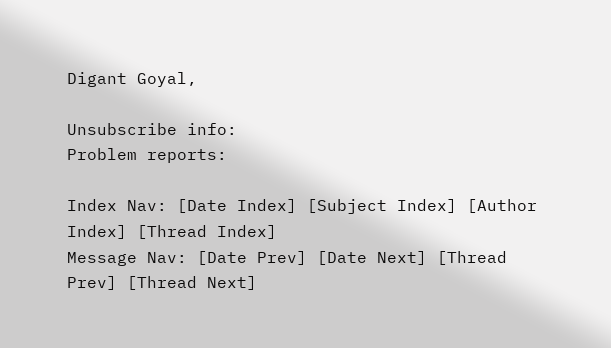Digant Goyal,

Unsubscribe info:
Problem reports:

Index Nav: [Date Index] [Subject Index] [Author Index] [Thread Index]
Message Nav: [Date Prev] [Date Next] [Thread Prev] [Thread Next]